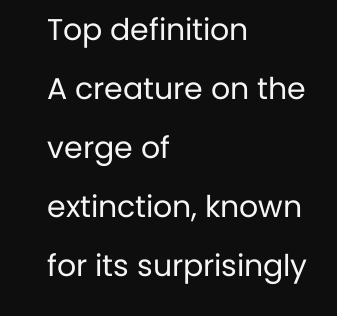Top definition
A creature on the verge of extinction, known for its surprisingly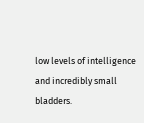low levels of intelligence and incredibly small bladders.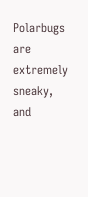Polarbugs are extremely sneaky, and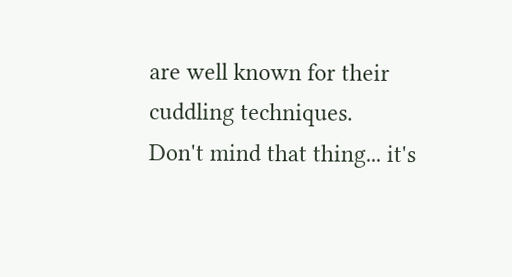are well known for their cuddling techniques.
Don't mind that thing... it's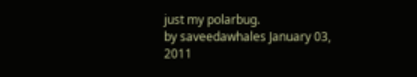just my polarbug.
by saveedawhales January 03, 2011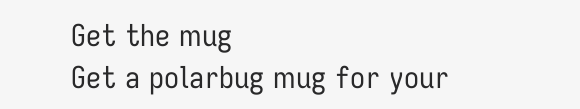Get the mug
Get a polarbug mug for your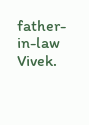father-in-law Vivek.